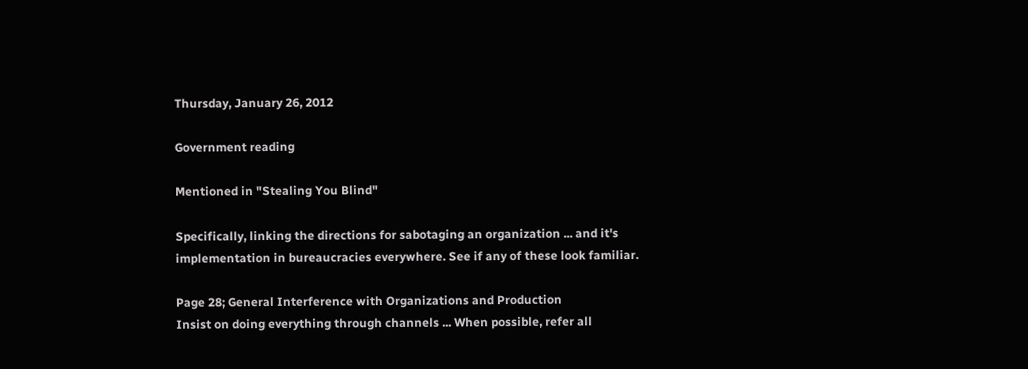Thursday, January 26, 2012

Government reading

Mentioned in "Stealing You Blind"

Specifically, linking the directions for sabotaging an organization ... and it's implementation in bureaucracies everywhere. See if any of these look familiar.

Page 28; General Interference with Organizations and Production
Insist on doing everything through channels ... When possible, refer all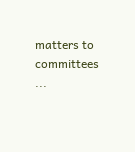matters to committees ...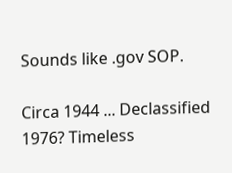Sounds like .gov SOP.

Circa 1944 ... Declassified 1976? Timeless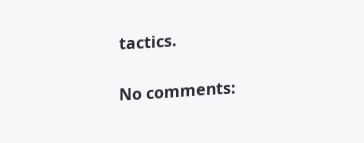tactics.

No comments: